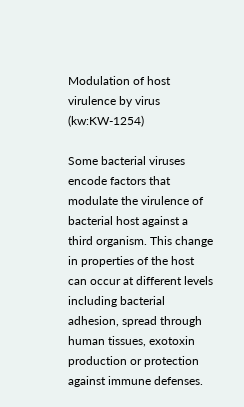Modulation of host virulence by virus (kw:KW-1254)

Some bacterial viruses encode factors that modulate the virulence of bacterial host against a third organism. This change in properties of the host can occur at different levels including bacterial adhesion, spread through human tissues, exotoxin production or protection against immune defenses.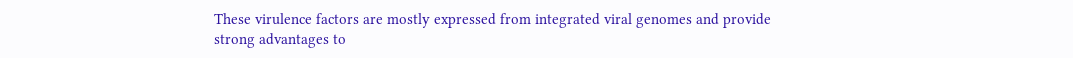These virulence factors are mostly expressed from integrated viral genomes and provide strong advantages to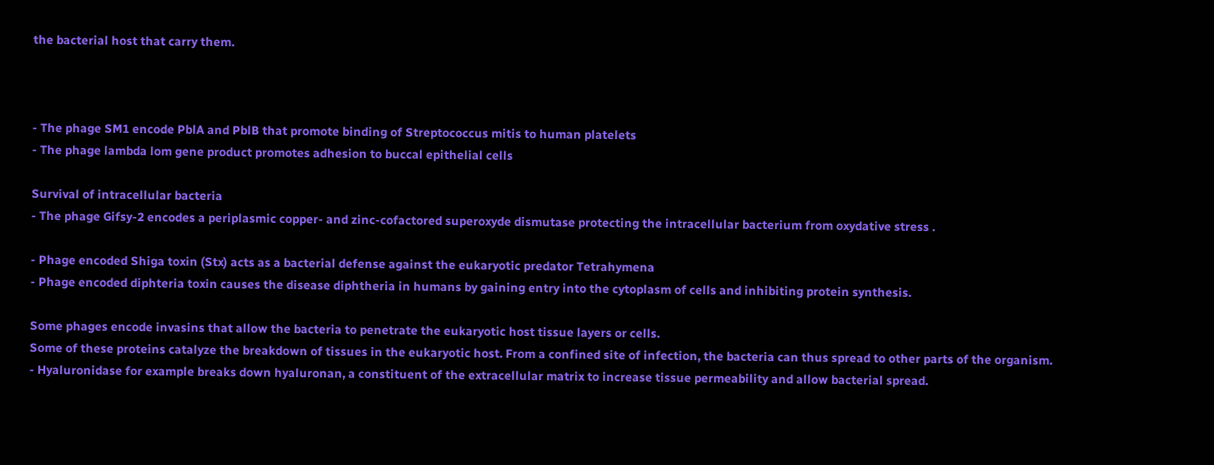the bacterial host that carry them.



- The phage SM1 encode PblA and PblB that promote binding of Streptococcus mitis to human platelets
- The phage lambda lom gene product promotes adhesion to buccal epithelial cells

Survival of intracellular bacteria
- The phage Gifsy-2 encodes a periplasmic copper- and zinc-cofactored superoxyde dismutase protecting the intracellular bacterium from oxydative stress .

- Phage encoded Shiga toxin (Stx) acts as a bacterial defense against the eukaryotic predator Tetrahymena
- Phage encoded diphteria toxin causes the disease diphtheria in humans by gaining entry into the cytoplasm of cells and inhibiting protein synthesis.

Some phages encode invasins that allow the bacteria to penetrate the eukaryotic host tissue layers or cells.
Some of these proteins catalyze the breakdown of tissues in the eukaryotic host. From a confined site of infection, the bacteria can thus spread to other parts of the organism.
- Hyaluronidase for example breaks down hyaluronan, a constituent of the extracellular matrix to increase tissue permeability and allow bacterial spread.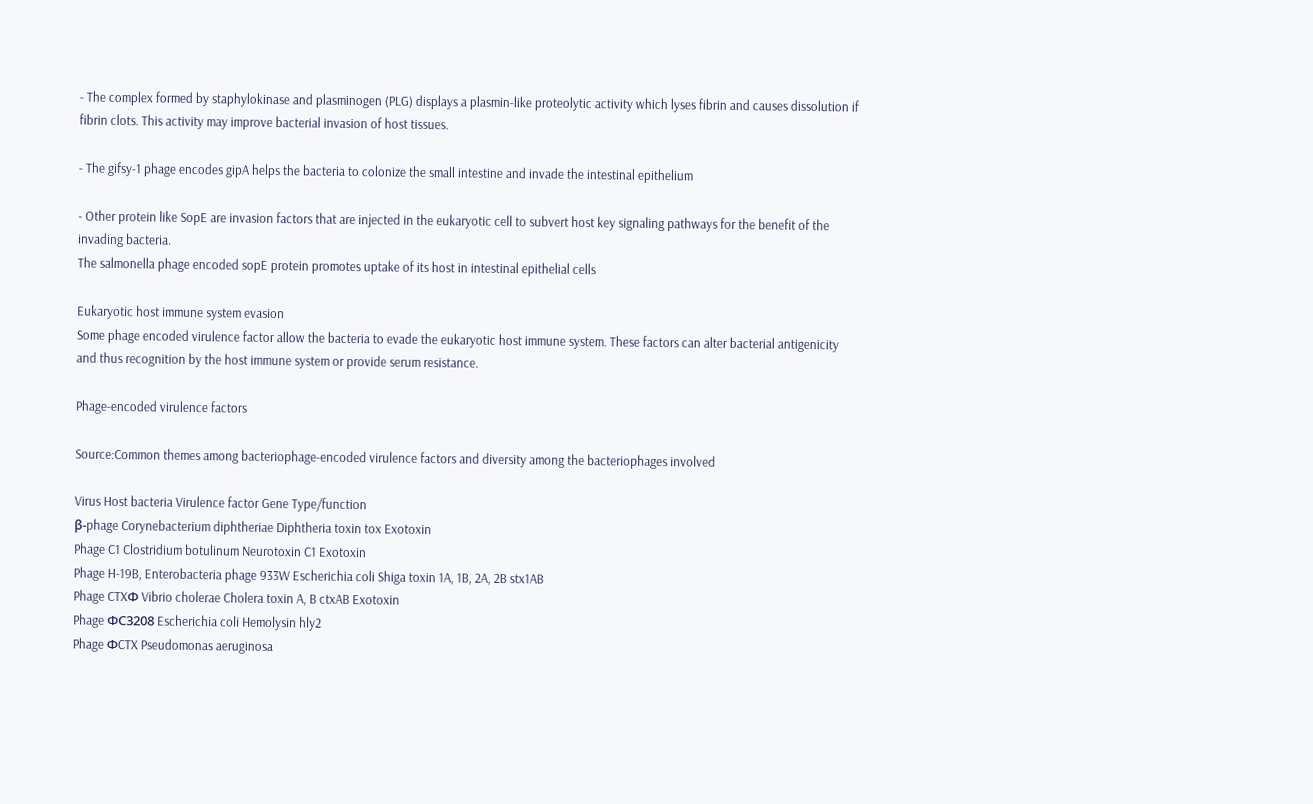- The complex formed by staphylokinase and plasminogen (PLG) displays a plasmin-like proteolytic activity which lyses fibrin and causes dissolution if fibrin clots. This activity may improve bacterial invasion of host tissues.

- The gifsy-1 phage encodes gipA helps the bacteria to colonize the small intestine and invade the intestinal epithelium

- Other protein like SopE are invasion factors that are injected in the eukaryotic cell to subvert host key signaling pathways for the benefit of the invading bacteria.
The salmonella phage encoded sopE protein promotes uptake of its host in intestinal epithelial cells

Eukaryotic host immune system evasion
Some phage encoded virulence factor allow the bacteria to evade the eukaryotic host immune system. These factors can alter bacterial antigenicity and thus recognition by the host immune system or provide serum resistance.

Phage-encoded virulence factors

Source:Common themes among bacteriophage-encoded virulence factors and diversity among the bacteriophages involved

Virus Host bacteria Virulence factor Gene Type/function
β-phage Corynebacterium diphtheriae Diphtheria toxin tox Exotoxin
Phage C1 Clostridium botulinum Neurotoxin C1 Exotoxin
Phage H-19B, Enterobacteria phage 933W Escherichia coli Shiga toxin 1A, 1B, 2A, 2B stx1AB
Phage CTXΦ Vibrio cholerae Cholera toxin A, B ctxAB Exotoxin
Phage ΦC3208 Escherichia coli Hemolysin hly2
Phage ΦCTX Pseudomonas aeruginosa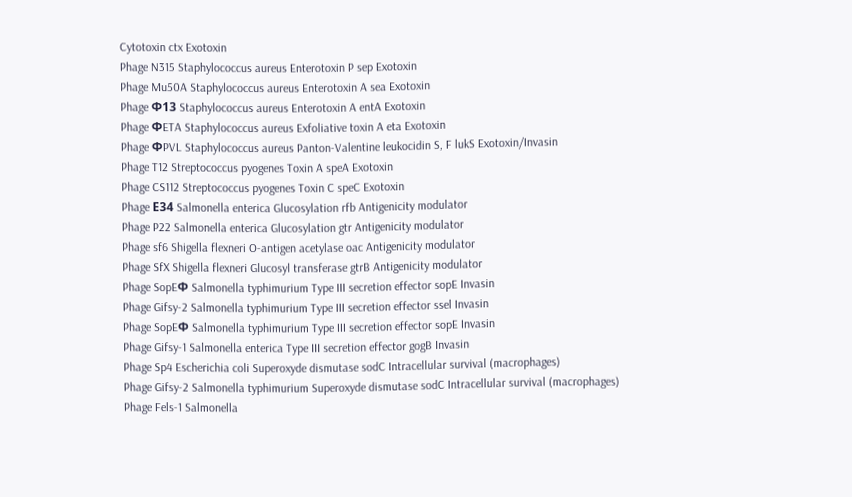Cytotoxin ctx Exotoxin
Phage N315 Staphylococcus aureus Enterotoxin P sep Exotoxin
Phage Mu50A Staphylococcus aureus Enterotoxin A sea Exotoxin
Phage Φ13 Staphylococcus aureus Enterotoxin A entA Exotoxin
Phage ΦETA Staphylococcus aureus Exfoliative toxin A eta Exotoxin
Phage ΦPVL Staphylococcus aureus Panton-Valentine leukocidin S, F lukS Exotoxin/Invasin
Phage T12 Streptococcus pyogenes Toxin A speA Exotoxin
Phage CS112 Streptococcus pyogenes Toxin C speC Exotoxin
Phage Ε34 Salmonella enterica Glucosylation rfb Antigenicity modulator
Phage P22 Salmonella enterica Glucosylation gtr Antigenicity modulator
Phage sf6 Shigella flexneri O-antigen acetylase oac Antigenicity modulator
Phage SfX Shigella flexneri Glucosyl transferase gtrB Antigenicity modulator
Phage SopEΦ Salmonella typhimurium Type III secretion effector sopE Invasin
Phage Gifsy-2 Salmonella typhimurium Type III secretion effector ssel Invasin
Phage SopEΦ Salmonella typhimurium Type III secretion effector sopE Invasin
Phage Gifsy-1 Salmonella enterica Type III secretion effector gogB Invasin
Phage Sp4 Escherichia coli Superoxyde dismutase sodC Intracellular survival (macrophages)
Phage Gifsy-2 Salmonella typhimurium Superoxyde dismutase sodC Intracellular survival (macrophages)
Phage Fels-1 Salmonella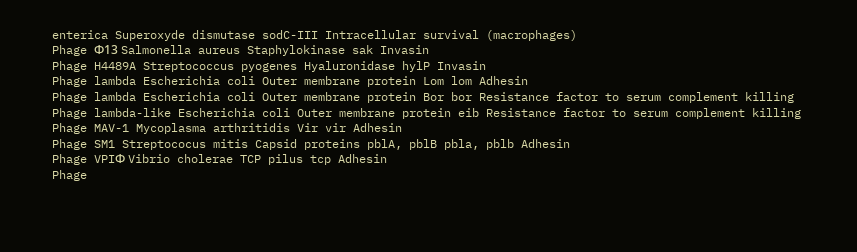enterica Superoxyde dismutase sodC-III Intracellular survival (macrophages)
Phage Φ13 Salmonella aureus Staphylokinase sak Invasin
Phage H4489A Streptococcus pyogenes Hyaluronidase hylP Invasin
Phage lambda Escherichia coli Outer membrane protein Lom lom Adhesin
Phage lambda Escherichia coli Outer membrane protein Bor bor Resistance factor to serum complement killing
Phage lambda-like Escherichia coli Outer membrane protein eib Resistance factor to serum complement killing
Phage MAV-1 Mycoplasma arthritidis Vir vir Adhesin
Phage SM1 Streptococus mitis Capsid proteins pblA, pblB pbla, pblb Adhesin
Phage VPIΦ Vibrio cholerae TCP pilus tcp Adhesin
Phage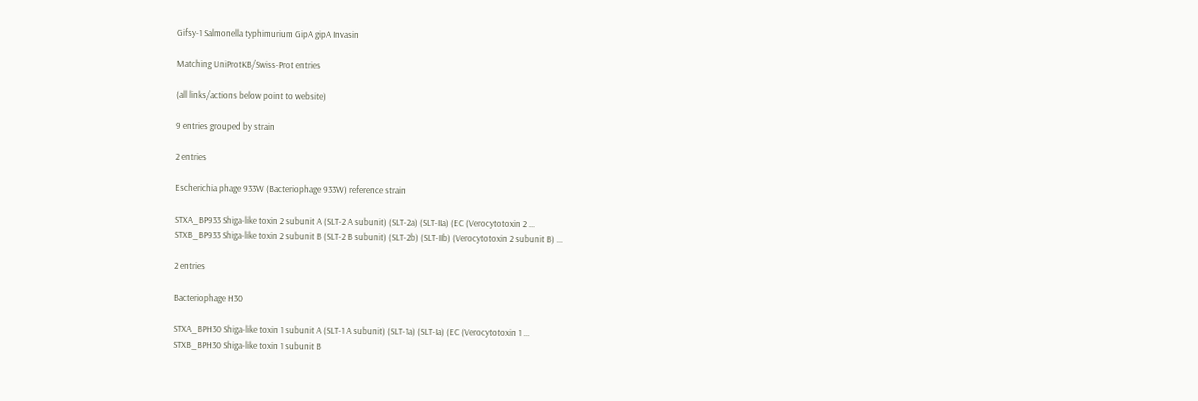Gifsy-1 Salmonella typhimurium GipA gipA Invasin

Matching UniProtKB/Swiss-Prot entries

(all links/actions below point to website)

9 entries grouped by strain

2 entries

Escherichia phage 933W (Bacteriophage 933W) reference strain

STXA_BP933 Shiga-like toxin 2 subunit A (SLT-2 A subunit) (SLT-2a) (SLT-IIa) (EC (Verocytotoxin 2 ...
STXB_BP933 Shiga-like toxin 2 subunit B (SLT-2 B subunit) (SLT-2b) (SLT-IIb) (Verocytotoxin 2 subunit B) ...

2 entries

Bacteriophage H30

STXA_BPH30 Shiga-like toxin 1 subunit A (SLT-1 A subunit) (SLT-1a) (SLT-Ia) (EC (Verocytotoxin 1 ...
STXB_BPH30 Shiga-like toxin 1 subunit B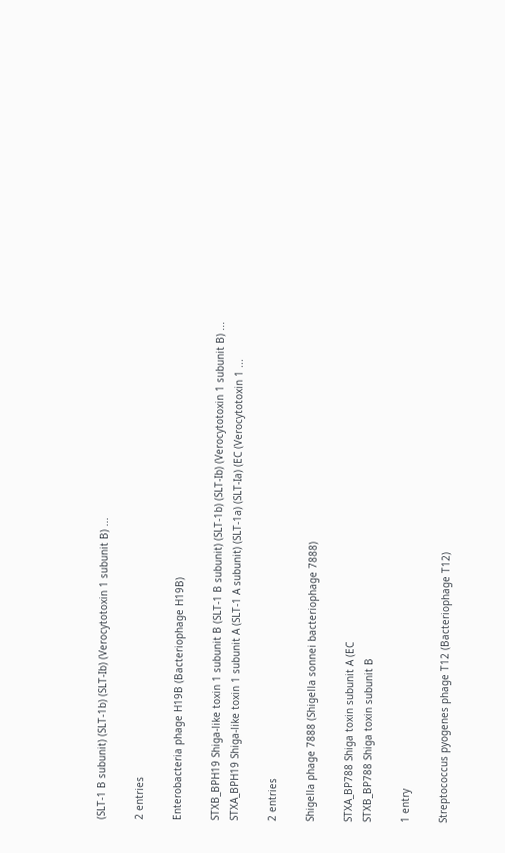(SLT-1 B subunit) (SLT-1b) (SLT-Ib) (Verocytotoxin 1 subunit B) ...

2 entries

Enterobacteria phage H19B (Bacteriophage H19B)

STXB_BPH19 Shiga-like toxin 1 subunit B (SLT-1 B subunit) (SLT-1b) (SLT-Ib) (Verocytotoxin 1 subunit B) ...
STXA_BPH19 Shiga-like toxin 1 subunit A (SLT-1 A subunit) (SLT-1a) (SLT-Ia) (EC (Verocytotoxin 1 ...

2 entries

Shigella phage 7888 (Shigella sonnei bacteriophage 7888)

STXA_BP788 Shiga toxin subunit A (EC
STXB_BP788 Shiga toxin subunit B

1 entry

Streptococcus pyogenes phage T12 (Bacteriophage T12)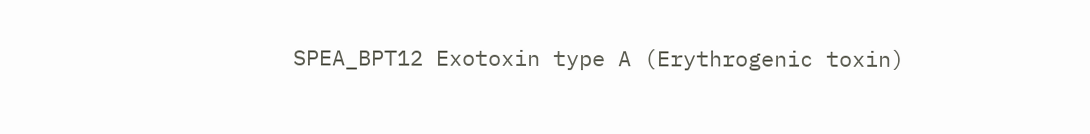SPEA_BPT12 Exotoxin type A (Erythrogenic toxin)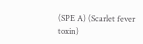(SPE A) (Scarlet fever toxin)